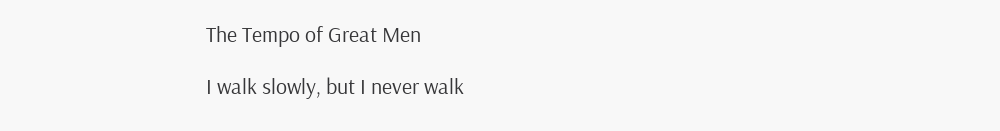The Tempo of Great Men

I walk slowly, but I never walk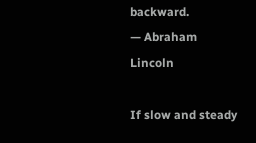backward.
— Abraham Lincoln

If slow and steady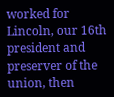worked for Lincoln, our 16th president and preserver of the union, then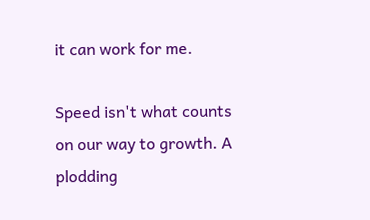it can work for me.

Speed isn't what counts on our way to growth. A plodding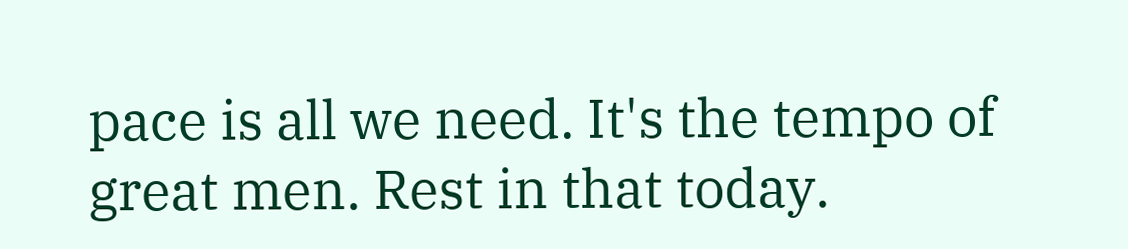pace is all we need. It's the tempo of great men. Rest in that today.